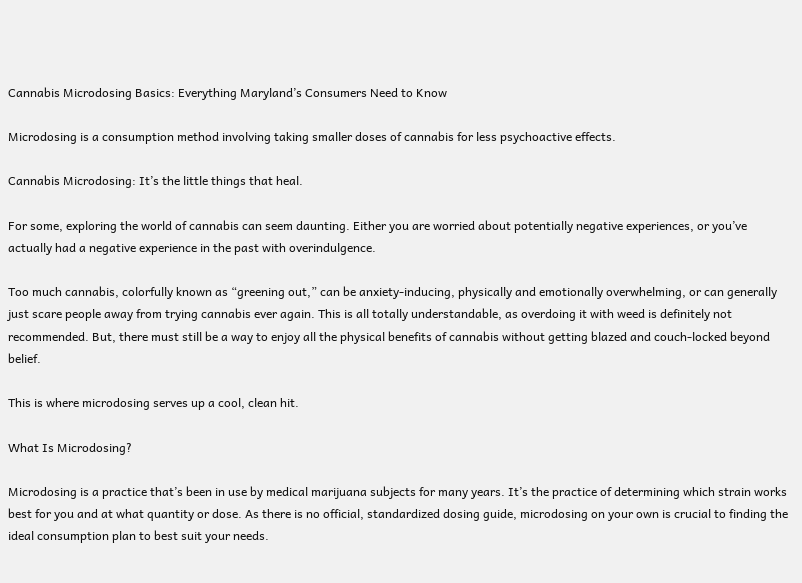Cannabis Microdosing Basics: Everything Maryland’s Consumers Need to Know

Microdosing is a consumption method involving taking smaller doses of cannabis for less psychoactive effects.

Cannabis Microdosing: It’s the little things that heal.

For some, exploring the world of cannabis can seem daunting. Either you are worried about potentially negative experiences, or you’ve actually had a negative experience in the past with overindulgence.

Too much cannabis, colorfully known as “greening out,” can be anxiety-inducing, physically and emotionally overwhelming, or can generally just scare people away from trying cannabis ever again. This is all totally understandable, as overdoing it with weed is definitely not recommended. But, there must still be a way to enjoy all the physical benefits of cannabis without getting blazed and couch-locked beyond belief.

This is where microdosing serves up a cool, clean hit.

What Is Microdosing?

Microdosing is a practice that’s been in use by medical marijuana subjects for many years. It’s the practice of determining which strain works best for you and at what quantity or dose. As there is no official, standardized dosing guide, microdosing on your own is crucial to finding the ideal consumption plan to best suit your needs.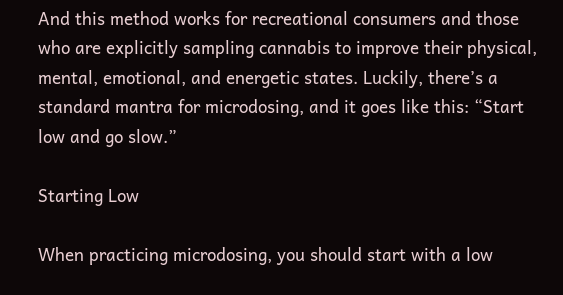And this method works for recreational consumers and those who are explicitly sampling cannabis to improve their physical, mental, emotional, and energetic states. Luckily, there’s a standard mantra for microdosing, and it goes like this: “Start low and go slow.”

Starting Low

When practicing microdosing, you should start with a low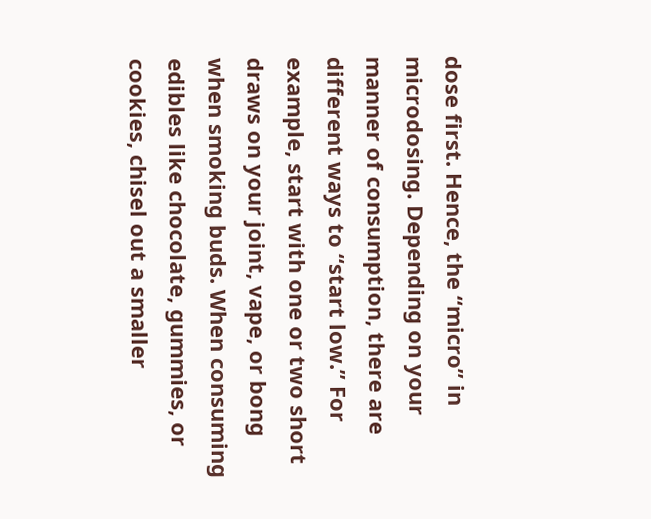dose first. Hence, the “micro” in microdosing. Depending on your manner of consumption, there are different ways to “start low.” For example, start with one or two short draws on your joint, vape, or bong when smoking buds. When consuming edibles like chocolate, gummies, or cookies, chisel out a smaller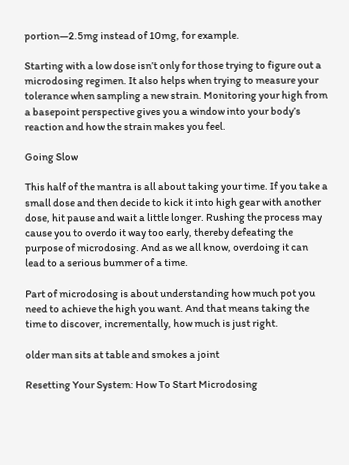portion—2.5mg instead of 10mg, for example.

Starting with a low dose isn’t only for those trying to figure out a microdosing regimen. It also helps when trying to measure your tolerance when sampling a new strain. Monitoring your high from a basepoint perspective gives you a window into your body’s reaction and how the strain makes you feel.

Going Slow

This half of the mantra is all about taking your time. If you take a small dose and then decide to kick it into high gear with another dose, hit pause and wait a little longer. Rushing the process may cause you to overdo it way too early, thereby defeating the purpose of microdosing. And as we all know, overdoing it can lead to a serious bummer of a time.

Part of microdosing is about understanding how much pot you need to achieve the high you want. And that means taking the time to discover, incrementally, how much is just right.

older man sits at table and smokes a joint

Resetting Your System: How To Start Microdosing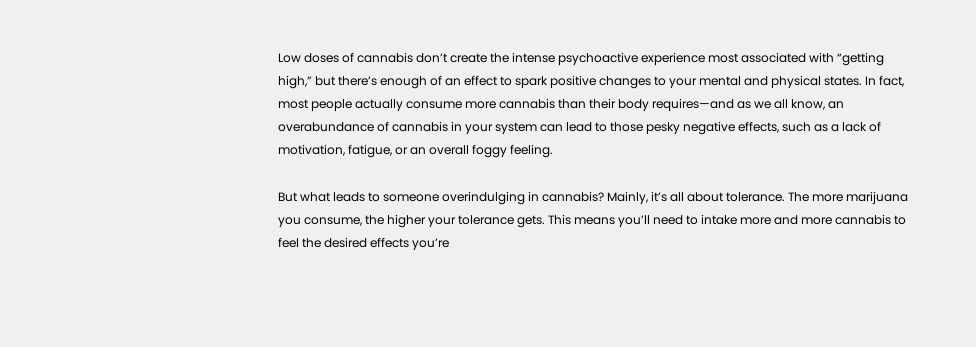Low doses of cannabis don’t create the intense psychoactive experience most associated with “getting high,” but there’s enough of an effect to spark positive changes to your mental and physical states. In fact, most people actually consume more cannabis than their body requires—and as we all know, an overabundance of cannabis in your system can lead to those pesky negative effects, such as a lack of motivation, fatigue, or an overall foggy feeling.

But what leads to someone overindulging in cannabis? Mainly, it’s all about tolerance. The more marijuana you consume, the higher your tolerance gets. This means you’ll need to intake more and more cannabis to feel the desired effects you’re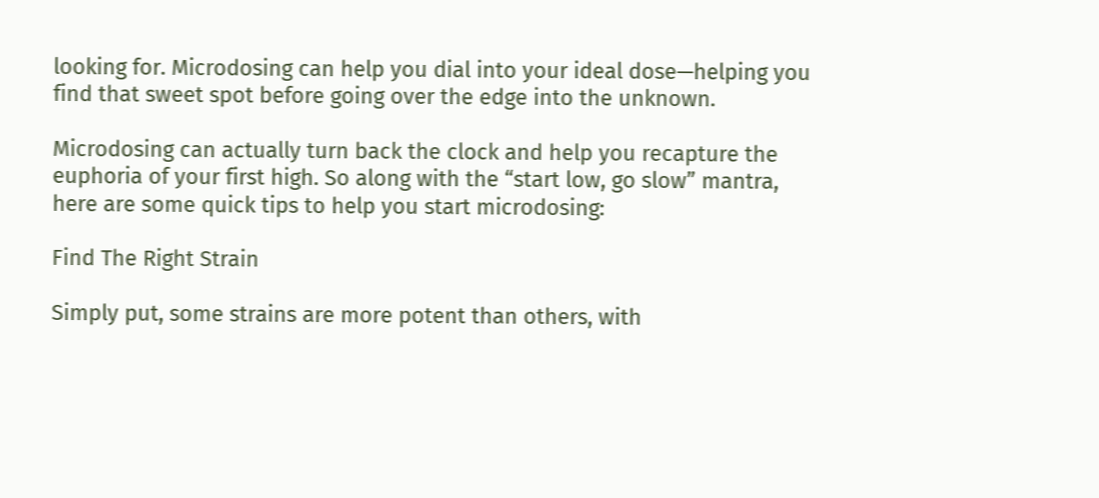looking for. Microdosing can help you dial into your ideal dose—helping you find that sweet spot before going over the edge into the unknown.

Microdosing can actually turn back the clock and help you recapture the euphoria of your first high. So along with the “start low, go slow” mantra, here are some quick tips to help you start microdosing:

Find The Right Strain

Simply put, some strains are more potent than others, with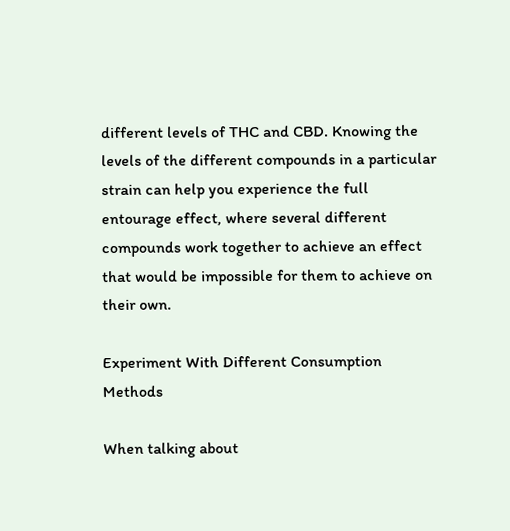different levels of THC and CBD. Knowing the levels of the different compounds in a particular strain can help you experience the full entourage effect, where several different compounds work together to achieve an effect that would be impossible for them to achieve on their own.

Experiment With Different Consumption Methods

When talking about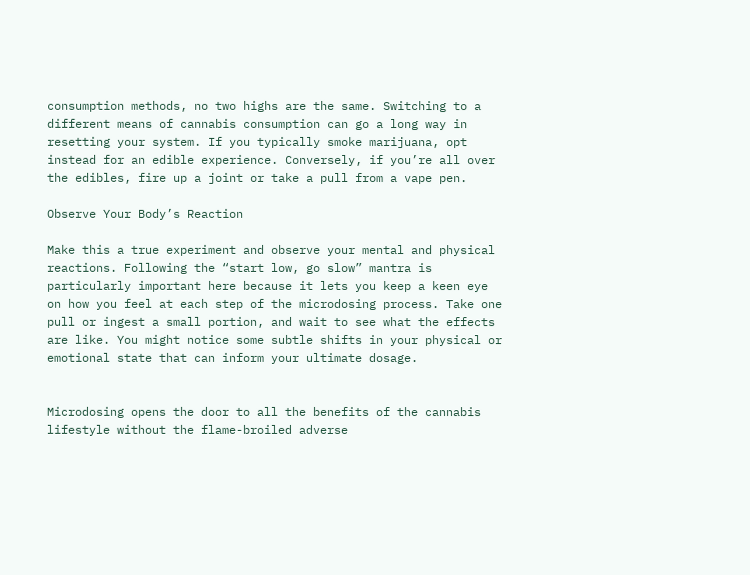consumption methods, no two highs are the same. Switching to a different means of cannabis consumption can go a long way in resetting your system. If you typically smoke marijuana, opt instead for an edible experience. Conversely, if you’re all over the edibles, fire up a joint or take a pull from a vape pen.

Observe Your Body’s Reaction

Make this a true experiment and observe your mental and physical reactions. Following the “start low, go slow” mantra is particularly important here because it lets you keep a keen eye on how you feel at each step of the microdosing process. Take one pull or ingest a small portion, and wait to see what the effects are like. You might notice some subtle shifts in your physical or emotional state that can inform your ultimate dosage.


Microdosing opens the door to all the benefits of the cannabis lifestyle without the flame-broiled adverse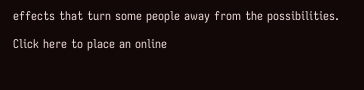effects that turn some people away from the possibilities.

Click here to place an online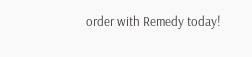order with Remedy today!